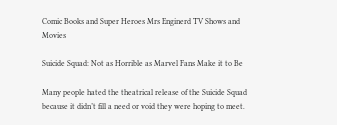Comic Books and Super Heroes Mrs Enginerd TV Shows and Movies

Suicide Squad: Not as Horrible as Marvel Fans Make it to Be

Many people hated the theatrical release of the Suicide Squad because it didn’t fill a need or void they were hoping to meet.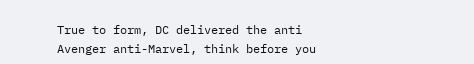True to form, DC delivered the anti Avenger anti-Marvel, think before you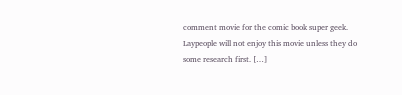comment movie for the comic book super geek. Laypeople will not enjoy this movie unless they do some research first. […]